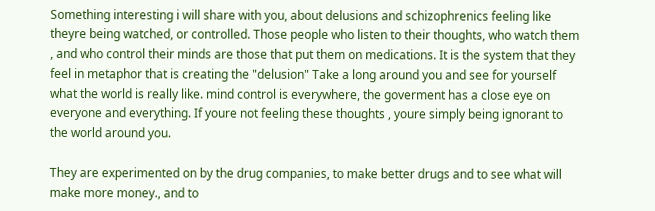Something interesting i will share with you, about delusions and schizophrenics feeling like theyre being watched, or controlled. Those people who listen to their thoughts, who watch them , and who control their minds are those that put them on medications. It is the system that they feel in metaphor that is creating the "delusion" Take a long around you and see for yourself what the world is really like. mind control is everywhere, the goverment has a close eye on everyone and everything. If youre not feeling these thoughts , youre simply being ignorant to the world around you.

They are experimented on by the drug companies, to make better drugs and to see what will make more money., and to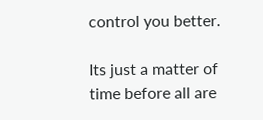control you better.

Its just a matter of time before all are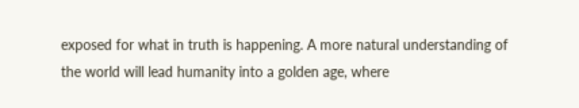exposed for what in truth is happening. A more natural understanding of the world will lead humanity into a golden age, where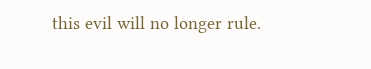this evil will no longer rule.